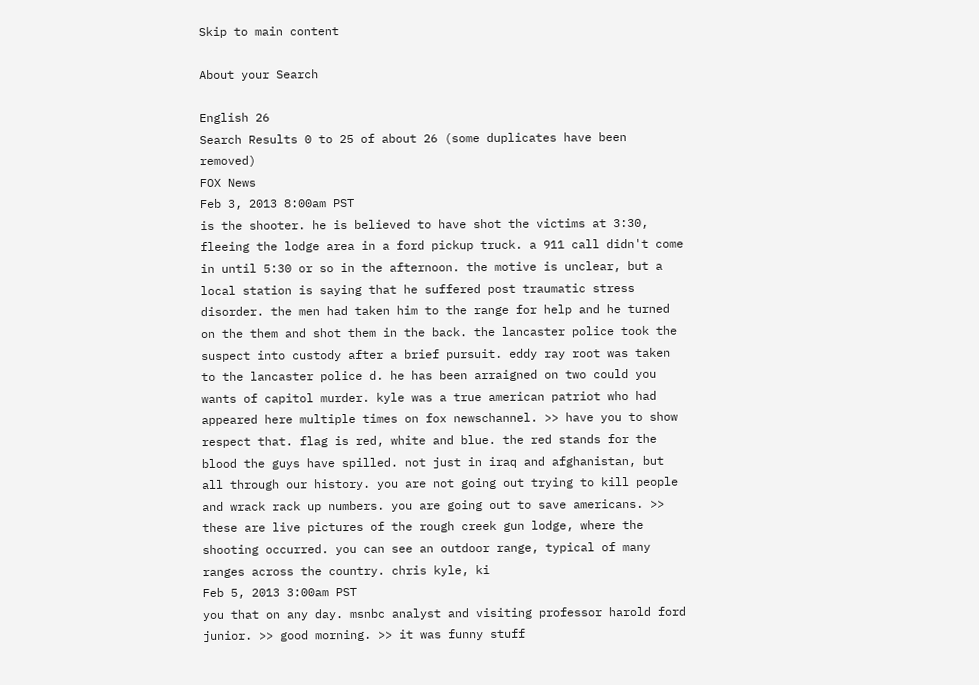Skip to main content

About your Search

English 26
Search Results 0 to 25 of about 26 (some duplicates have been removed)
FOX News
Feb 3, 2013 8:00am PST
is the shooter. he is believed to have shot the victims at 3:30, fleeing the lodge area in a ford pickup truck. a 911 call didn't come in until 5:30 or so in the afternoon. the motive is unclear, but a local station is saying that he suffered post traumatic stress disorder. the men had taken him to the range for help and he turned on the them and shot them in the back. the lancaster police took the suspect into custody after a brief pursuit. eddy ray root was taken to the lancaster police d. he has been arraigned on two could you wants of capitol murder. kyle was a true american patriot who had appeared here multiple times on fox newschannel. >> have you to show respect that. flag is red, white and blue. the red stands for the blood the guys have spilled. not just in iraq and afghanistan, but all through our history. you are not going out trying to kill people and wrack rack up numbers. you are going out to save americans. >> these are live pictures of the rough creek gun lodge, where the shooting occurred. you can see an outdoor range, typical of many ranges across the country. chris kyle, ki
Feb 5, 2013 3:00am PST
you that on any day. msnbc analyst and visiting professor harold ford junior. >> good morning. >> it was funny stuff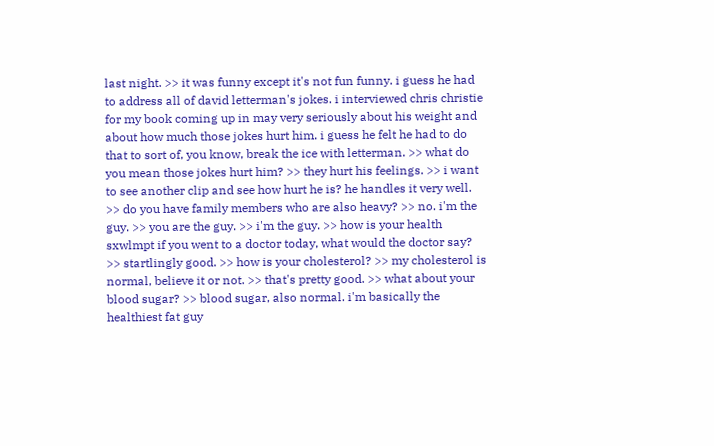last night. >> it was funny except it's not fun funny. i guess he had to address all of david letterman's jokes. i interviewed chris christie for my book coming up in may very seriously about his weight and about how much those jokes hurt him. i guess he felt he had to do that to sort of, you know, break the ice with letterman. >> what do you mean those jokes hurt him? >> they hurt his feelings. >> i want to see another clip and see how hurt he is? he handles it very well. >> do you have family members who are also heavy? >> no. i'm the guy. >> you are the guy. >> i'm the guy. >> how is your health sxwlmpt if you went to a doctor today, what would the doctor say? >> startlingly good. >> how is your cholesterol? >> my cholesterol is normal, believe it or not. >> that's pretty good. >> what about your blood sugar? >> blood sugar, also normal. i'm basically the healthiest fat guy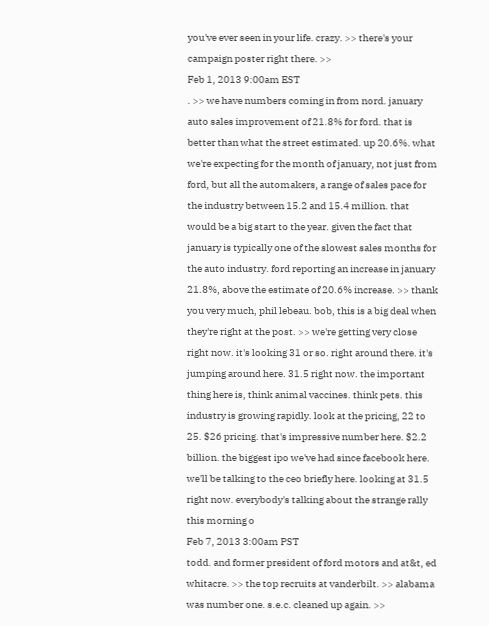you've ever seen in your life. crazy. >> there's your campaign poster right there. >>
Feb 1, 2013 9:00am EST
. >> we have numbers coming in from nord. january auto sales improvement of 21.8% for ford. that is better than what the street estimated. up 20.6%. what we're expecting for the month of january, not just from ford, but all the automakers, a range of sales pace for the industry between 15.2 and 15.4 million. that would be a big start to the year. given the fact that january is typically one of the slowest sales months for the auto industry. ford reporting an increase in january 21.8%, above the estimate of 20.6% increase. >> thank you very much, phil lebeau. bob, this is a big deal when they're right at the post. >> we're getting very close right now. it's looking 31 or so. right around there. it's jumping around here. 31.5 right now. the important thing here is, think animal vaccines. think pets. this industry is growing rapidly. look at the pricing, 22 to 25. $26 pricing. that's impressive number here. $2.2 billion. the biggest ipo we've had since facebook here. we'll be talking to the ceo briefly here. looking at 31.5 right now. everybody's talking about the strange rally this morning o
Feb 7, 2013 3:00am PST
todd. and former president of ford motors and at&t, ed whitacre. >> the top recruits at vanderbilt. >> alabama was number one. s.e.c. cleaned up again. >>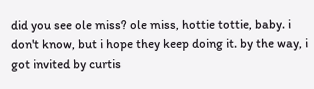did you see ole miss? ole miss, hottie tottie, baby. i don't know, but i hope they keep doing it. by the way, i got invited by curtis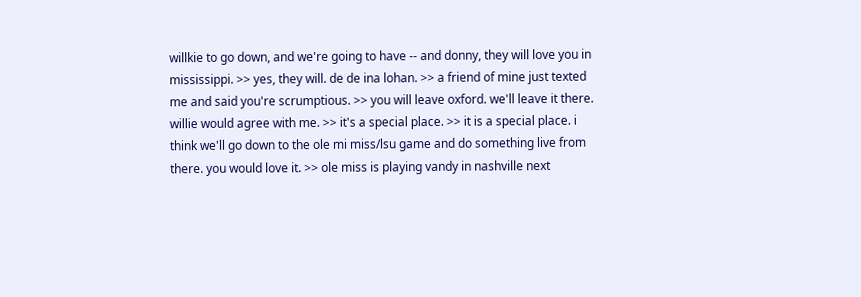willkie to go down, and we're going to have -- and donny, they will love you in mississippi. >> yes, they will. de de ina lohan. >> a friend of mine just texted me and said you're scrumptious. >> you will leave oxford. we'll leave it there. willie would agree with me. >> it's a special place. >> it is a special place. i think we'll go down to the ole mi miss/lsu game and do something live from there. you would love it. >> ole miss is playing vandy in nashville next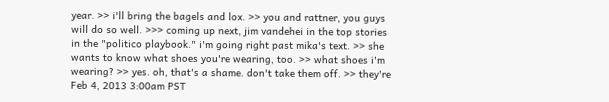year. >> i'll bring the bagels and lox. >> you and rattner, you guys will do so well. >>> coming up next, jim vandehei in the top stories in the "politico playbook." i'm going right past mika's text. >> she wants to know what shoes you're wearing, too. >> what shoes i'm wearing? >> yes. oh, that's a shame. don't take them off. >> they're
Feb 4, 2013 3:00am PST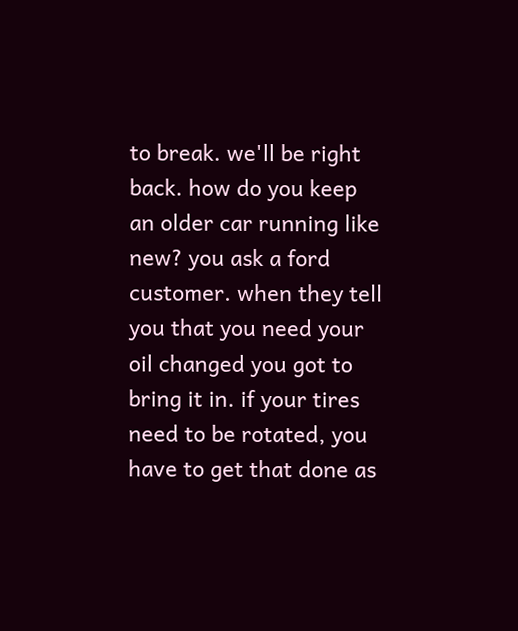to break. we'll be right back. how do you keep an older car running like new? you ask a ford customer. when they tell you that you need your oil changed you got to bring it in. if your tires need to be rotated, you have to get that done as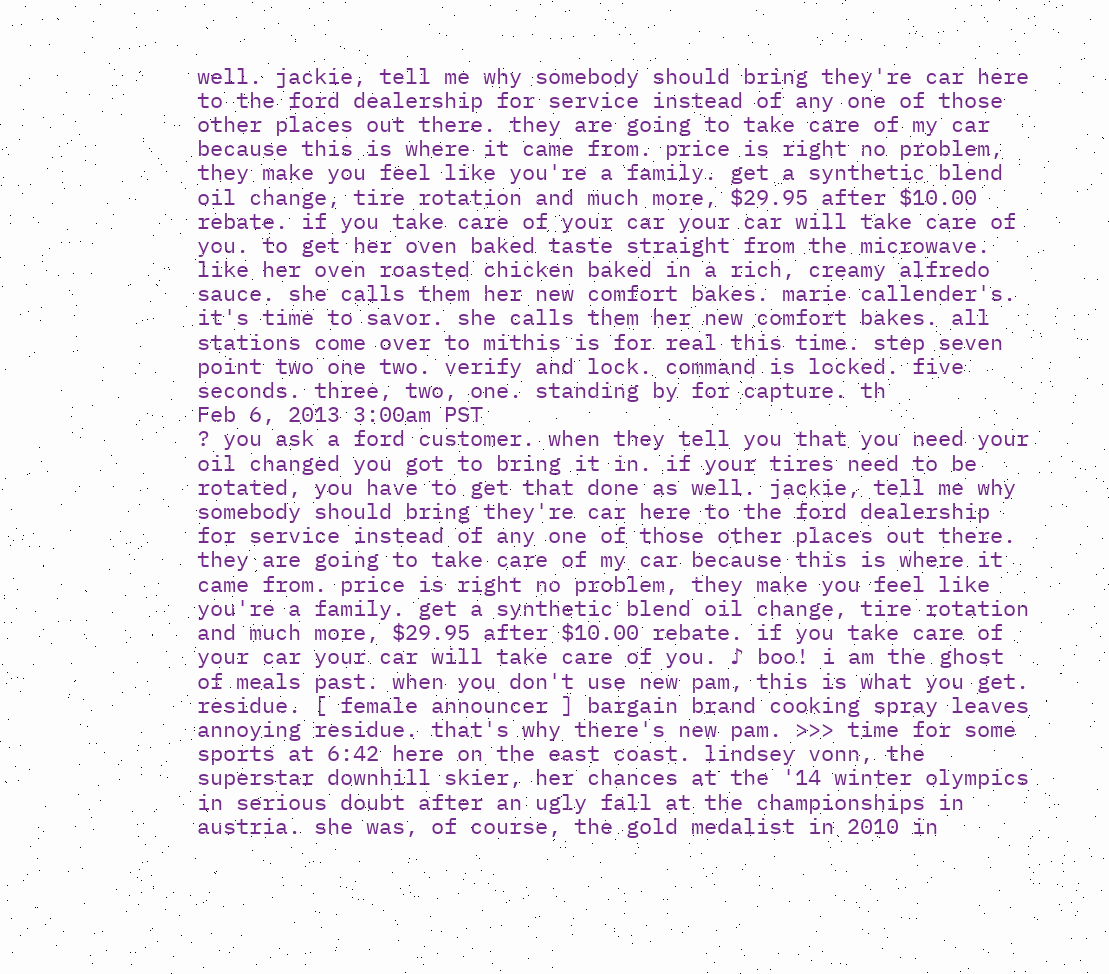well. jackie, tell me why somebody should bring they're car here to the ford dealership for service instead of any one of those other places out there. they are going to take care of my car because this is where it came from. price is right no problem, they make you feel like you're a family. get a synthetic blend oil change, tire rotation and much more, $29.95 after $10.00 rebate. if you take care of your car your car will take care of you. to get her oven baked taste straight from the microwave. like her oven roasted chicken baked in a rich, creamy alfredo sauce. she calls them her new comfort bakes. marie callender's. it's time to savor. she calls them her new comfort bakes. all stations come over to mithis is for real this time. step seven point two one two. verify and lock. command is locked. five seconds. three, two, one. standing by for capture. th
Feb 6, 2013 3:00am PST
? you ask a ford customer. when they tell you that you need your oil changed you got to bring it in. if your tires need to be rotated, you have to get that done as well. jackie, tell me why somebody should bring they're car here to the ford dealership for service instead of any one of those other places out there. they are going to take care of my car because this is where it came from. price is right no problem, they make you feel like you're a family. get a synthetic blend oil change, tire rotation and much more, $29.95 after $10.00 rebate. if you take care of your car your car will take care of you. ♪ boo! i am the ghost of meals past. when you don't use new pam, this is what you get. residue. [ female announcer ] bargain brand cooking spray leaves annoying residue. that's why there's new pam. >>> time for some sports at 6:42 here on the east coast. lindsey vonn, the superstar downhill skier, her chances at the '14 winter olympics in serious doubt after an ugly fall at the championships in austria. she was, of course, the gold medalist in 2010 in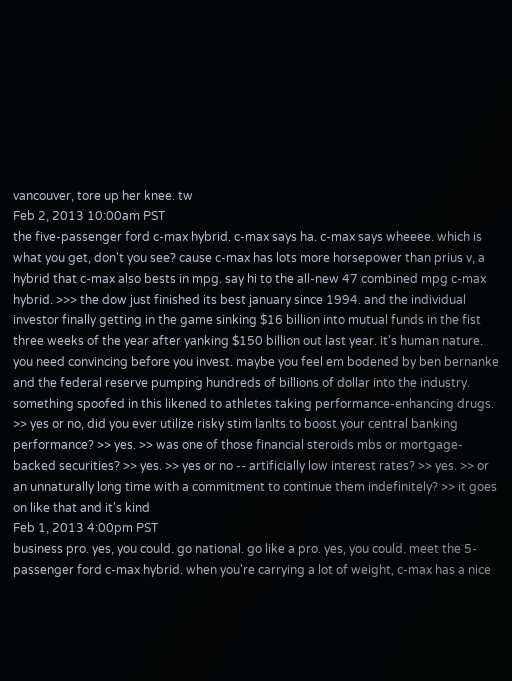vancouver, tore up her knee. tw
Feb 2, 2013 10:00am PST
the five-passenger ford c-max hybrid. c-max says ha. c-max says wheeee. which is what you get, don't you see? cause c-max has lots more horsepower than prius v, a hybrid that c-max also bests in mpg. say hi to the all-new 47 combined mpg c-max hybrid. >>> the dow just finished its best january since 1994. and the individual investor finally getting in the game sinking $16 billion into mutual funds in the fist three weeks of the year after yanking $150 billion out last year. it's human nature. you need convincing before you invest. maybe you feel em bodened by ben bernanke and the federal reserve pumping hundreds of billions of dollar into the industry. something spoofed in this likened to athletes taking performance-enhancing drugs. >> yes or no, did you ever utilize risky stim lanlts to boost your central banking performance? >> yes. >> was one of those financial steroids mbs or mortgage-backed securities? >> yes. >> yes or no -- artificially low interest rates? >> yes. >> or an unnaturally long time with a commitment to continue them indefinitely? >> it goes on like that and it's kind
Feb 1, 2013 4:00pm PST
business pro. yes, you could. go national. go like a pro. yes, you could. meet the 5-passenger ford c-max hybrid. when you're carrying a lot of weight, c-max has a nice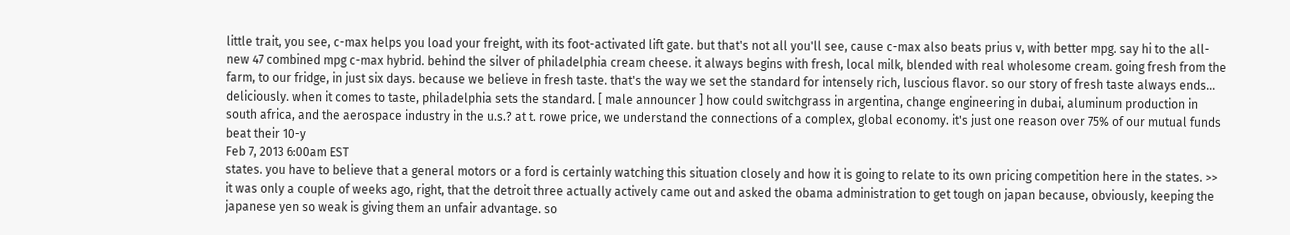little trait, you see, c-max helps you load your freight, with its foot-activated lift gate. but that's not all you'll see, cause c-max also beats prius v, with better mpg. say hi to the all-new 47 combined mpg c-max hybrid. behind the silver of philadelphia cream cheese. it always begins with fresh, local milk, blended with real wholesome cream. going fresh from the farm, to our fridge, in just six days. because we believe in fresh taste. that's the way we set the standard for intensely rich, luscious flavor. so our story of fresh taste always ends... deliciously. when it comes to taste, philadelphia sets the standard. [ male announcer ] how could switchgrass in argentina, change engineering in dubai, aluminum production in south africa, and the aerospace industry in the u.s.? at t. rowe price, we understand the connections of a complex, global economy. it's just one reason over 75% of our mutual funds beat their 10-y
Feb 7, 2013 6:00am EST
states. you have to believe that a general motors or a ford is certainly watching this situation closely and how it is going to relate to its own pricing competition here in the states. >> it was only a couple of weeks ago, right, that the detroit three actually actively came out and asked the obama administration to get tough on japan because, obviously, keeping the japanese yen so weak is giving them an unfair advantage. so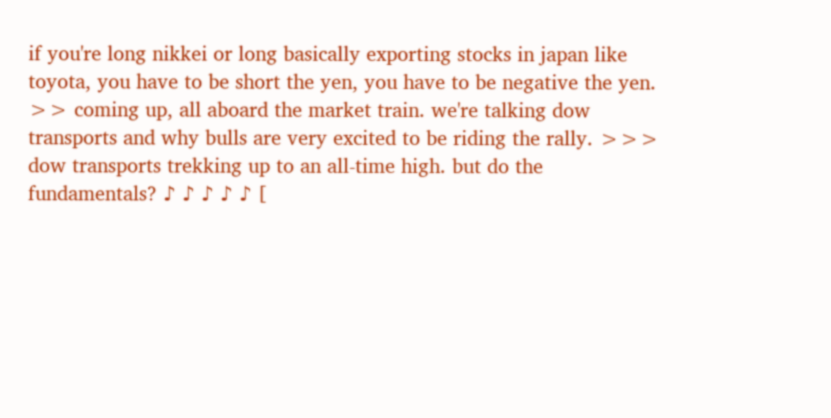if you're long nikkei or long basically exporting stocks in japan like toyota, you have to be short the yen, you have to be negative the yen. >> coming up, all aboard the market train. we're talking dow transports and why bulls are very excited to be riding the rally. >>> dow transports trekking up to an all-time high. but do the fundamentals? ♪ ♪ ♪ ♪ ♪ [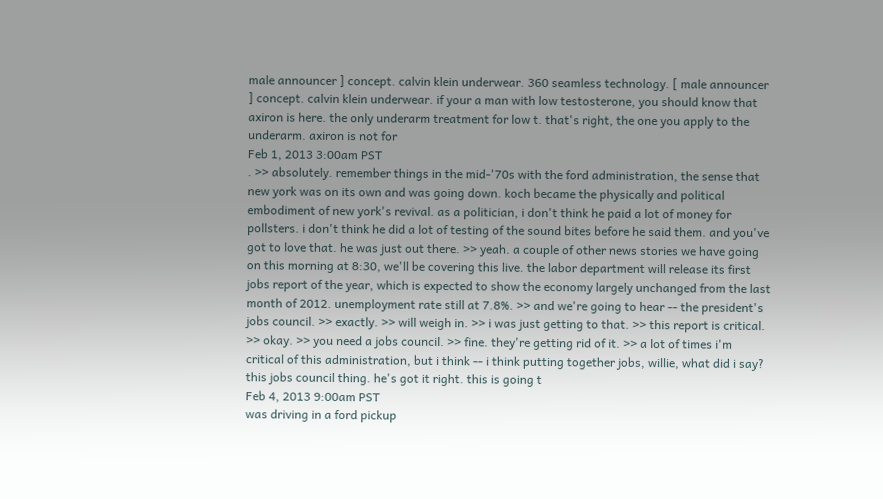male announcer ] concept. calvin klein underwear. 360 seamless technology. [ male announcer ] concept. calvin klein underwear. if your a man with low testosterone, you should know that axiron is here. the only underarm treatment for low t. that's right, the one you apply to the underarm. axiron is not for
Feb 1, 2013 3:00am PST
. >> absolutely. remember things in the mid-'70s with the ford administration, the sense that new york was on its own and was going down. koch became the physically and political embodiment of new york's revival. as a politician, i don't think he paid a lot of money for pollsters. i don't think he did a lot of testing of the sound bites before he said them. and you've got to love that. he was just out there. >> yeah. a couple of other news stories we have going on this morning at 8:30, we'll be covering this live. the labor department will release its first jobs report of the year, which is expected to show the economy largely unchanged from the last month of 2012. unemployment rate still at 7.8%. >> and we're going to hear -- the president's jobs council. >> exactly. >> will weigh in. >> i was just getting to that. >> this report is critical. >> okay. >> you need a jobs council. >> fine. they're getting rid of it. >> a lot of times i'm critical of this administration, but i think -- i think putting together jobs, willie, what did i say? this jobs council thing. he's got it right. this is going t
Feb 4, 2013 9:00am PST
was driving in a ford pickup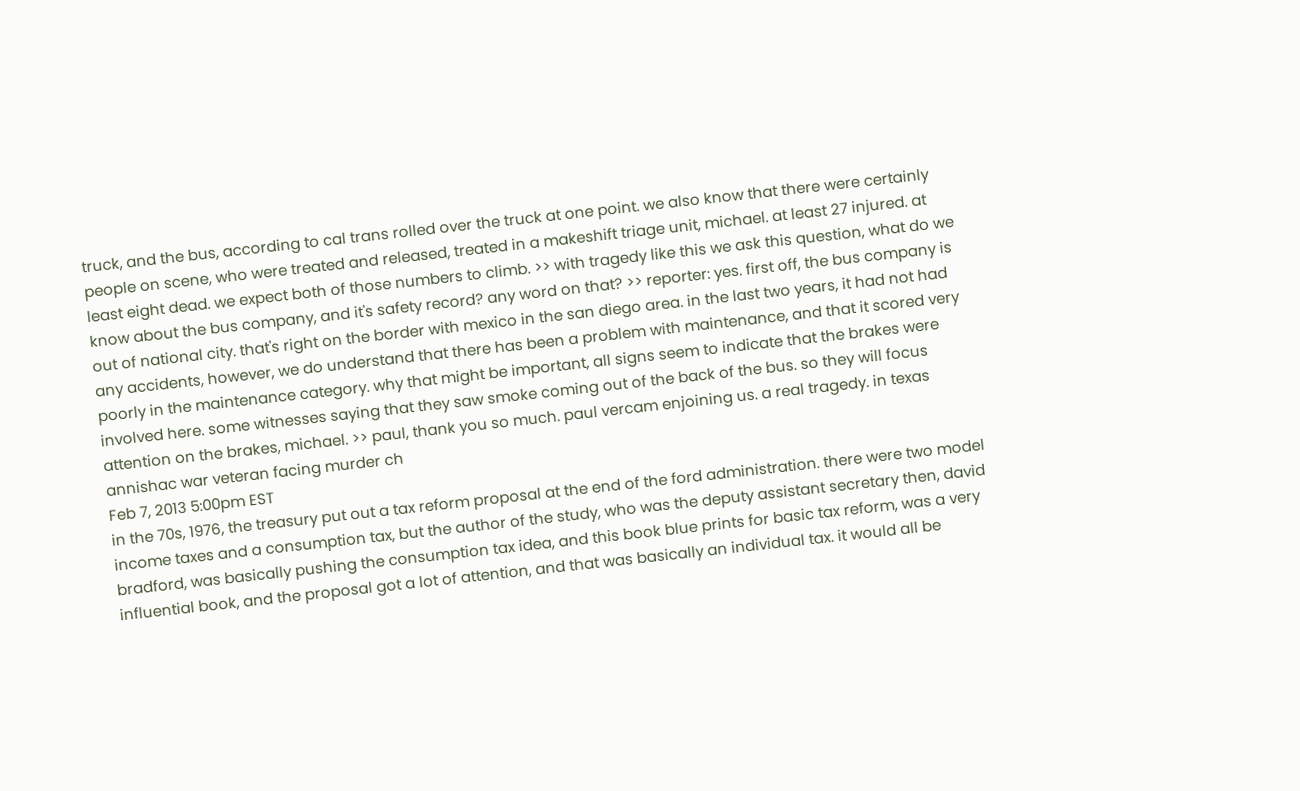truck, and the bus, according to cal trans rolled over the truck at one point. we also know that there were certainly people on scene, who were treated and released, treated in a makeshift triage unit, michael. at least 27 injured. at least eight dead. we expect both of those numbers to climb. >> with tragedy like this we ask this question, what do we know about the bus company, and it's safety record? any word on that? >> reporter: yes. first off, the bus company is out of national city. that's right on the border with mexico in the san diego area. in the last two years, it had not had any accidents, however, we do understand that there has been a problem with maintenance, and that it scored very poorly in the maintenance category. why that might be important, all signs seem to indicate that the brakes were involved here. some witnesses saying that they saw smoke coming out of the back of the bus. so they will focus attention on the brakes, michael. >> paul, thank you so much. paul vercam enjoining us. a real tragedy. in texas annishac war veteran facing murder ch
Feb 7, 2013 5:00pm EST
in the 70s, 1976, the treasury put out a tax reform proposal at the end of the ford administration. there were two model income taxes and a consumption tax, but the author of the study, who was the deputy assistant secretary then, david bradford, was basically pushing the consumption tax idea, and this book blue prints for basic tax reform, was a very influential book, and the proposal got a lot of attention, and that was basically an individual tax. it would all be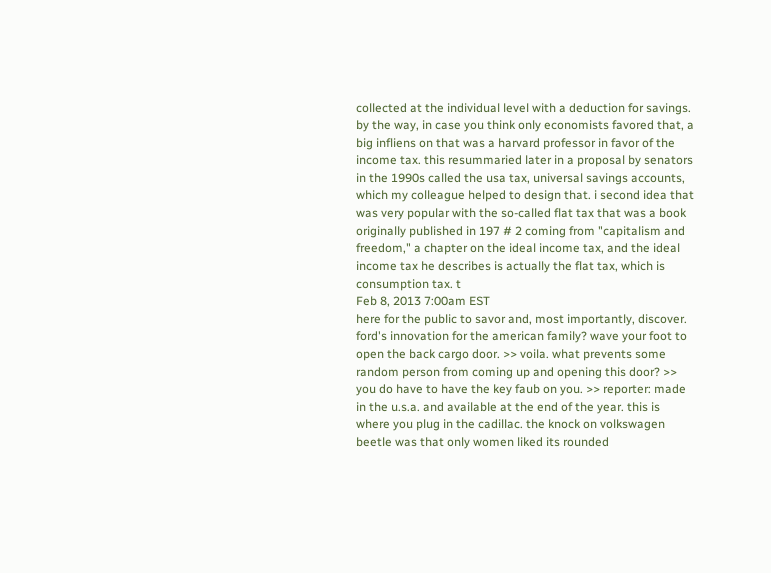collected at the individual level with a deduction for savings. by the way, in case you think only economists favored that, a big infliens on that was a harvard professor in favor of the income tax. this resummaried later in a proposal by senators in the 1990s called the usa tax, universal savings accounts, which my colleague helped to design that. i second idea that was very popular with the so-called flat tax that was a book originally published in 197 # 2 coming from "capitalism and freedom," a chapter on the ideal income tax, and the ideal income tax he describes is actually the flat tax, which is consumption tax. t
Feb 8, 2013 7:00am EST
here for the public to savor and, most importantly, discover. ford's innovation for the american family? wave your foot to open the back cargo door. >> voila. what prevents some random person from coming up and opening this door? >> you do have to have the key faub on you. >> reporter: made in the u.s.a. and available at the end of the year. this is where you plug in the cadillac. the knock on volkswagen beetle was that only women liked its rounded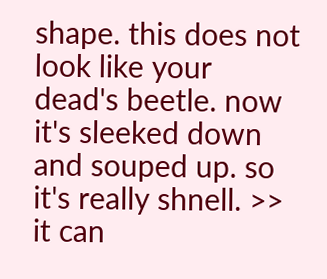shape. this does not look like your dead's beetle. now it's sleeked down and souped up. so it's really shnell. >> it can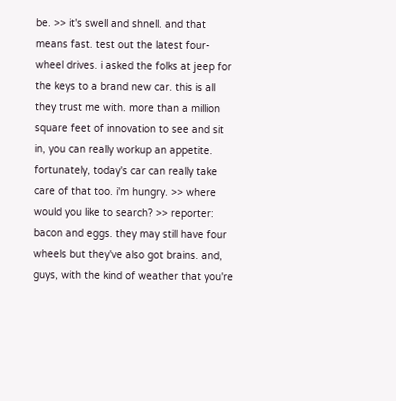be. >> it's swell and shnell. and that means fast. test out the latest four-wheel drives. i asked the folks at jeep for the keys to a brand new car. this is all they trust me with. more than a million square feet of innovation to see and sit in, you can really workup an appetite. fortunately, today's car can really take care of that too. i'm hungry. >> where would you like to search? >> reporter: bacon and eggs. they may still have four wheels but they've also got brains. and, guys, with the kind of weather that you're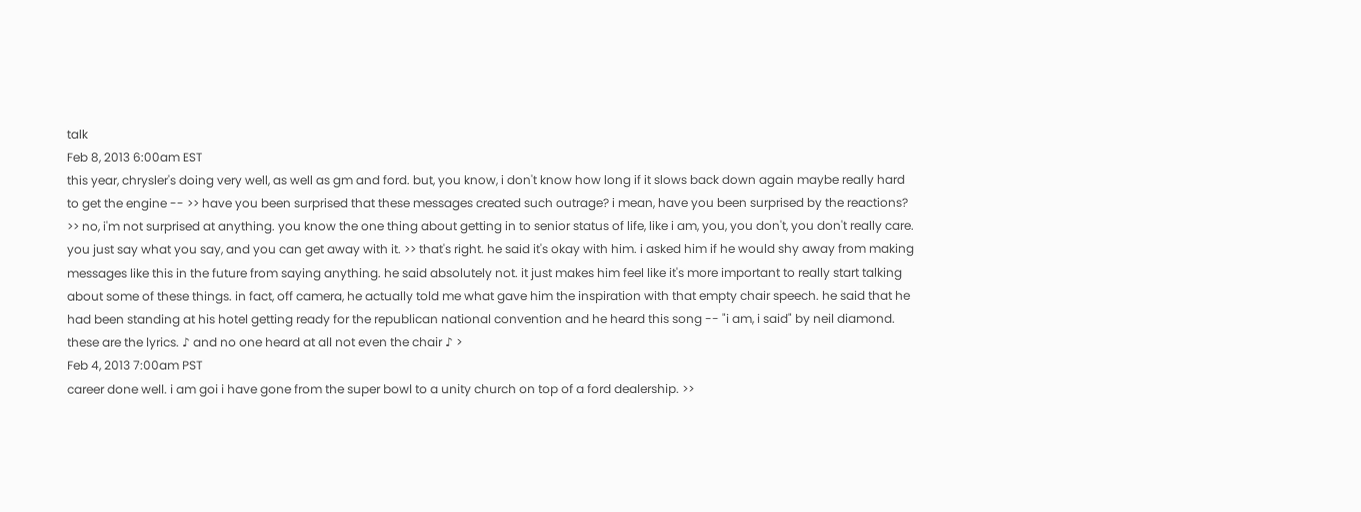talk
Feb 8, 2013 6:00am EST
this year, chrysler's doing very well, as well as gm and ford. but, you know, i don't know how long if it slows back down again maybe really hard to get the engine -- >> have you been surprised that these messages created such outrage? i mean, have you been surprised by the reactions? >> no, i'm not surprised at anything. you know the one thing about getting in to senior status of life, like i am, you, you don't, you don't really care. you just say what you say, and you can get away with it. >> that's right. he said it's okay with him. i asked him if he would shy away from making messages like this in the future from saying anything. he said absolutely not. it just makes him feel like it's more important to really start talking about some of these things. in fact, off camera, he actually told me what gave him the inspiration with that empty chair speech. he said that he had been standing at his hotel getting ready for the republican national convention and he heard this song -- "i am, i said" by neil diamond. these are the lyrics. ♪ and no one heard at all not even the chair ♪ >
Feb 4, 2013 7:00am PST
career done well. i am goi i have gone from the super bowl to a unity church on top of a ford dealership. >>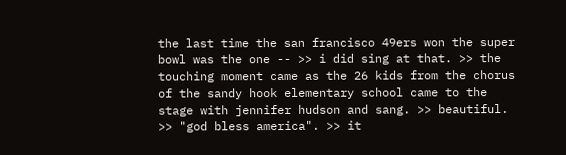the last time the san francisco 49ers won the super bowl was the one -- >> i did sing at that. >> the touching moment came as the 26 kids from the chorus of the sandy hook elementary school came to the stage with jennifer hudson and sang. >> beautiful. >> "god bless america". >> it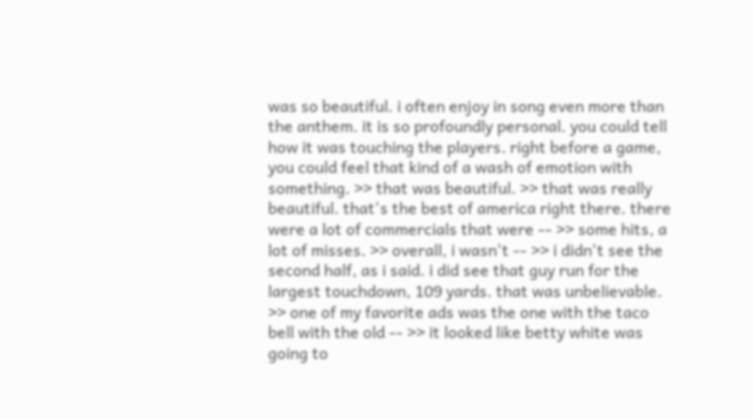was so beautiful. i often enjoy in song even more than the anthem. it is so profoundly personal. you could tell how it was touching the players. right before a game, you could feel that kind of a wash of emotion with something. >> that was beautiful. >> that was really beautiful. that's the best of america right there. there were a lot of commercials that were -- >> some hits, a lot of misses. >> overall, i wasn't -- >> i didn't see the second half, as i said. i did see that guy run for the largest touchdown, 109 yards. that was unbelievable. >> one of my favorite ads was the one with the taco bell with the old -- >> it looked like betty white was going to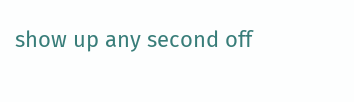show up any second off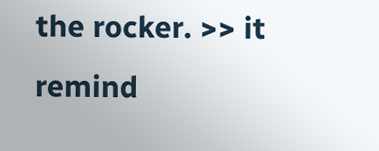the rocker. >> it remind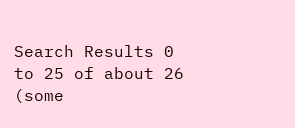Search Results 0 to 25 of about 26 (some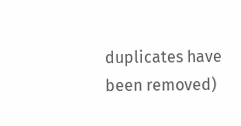duplicates have been removed)